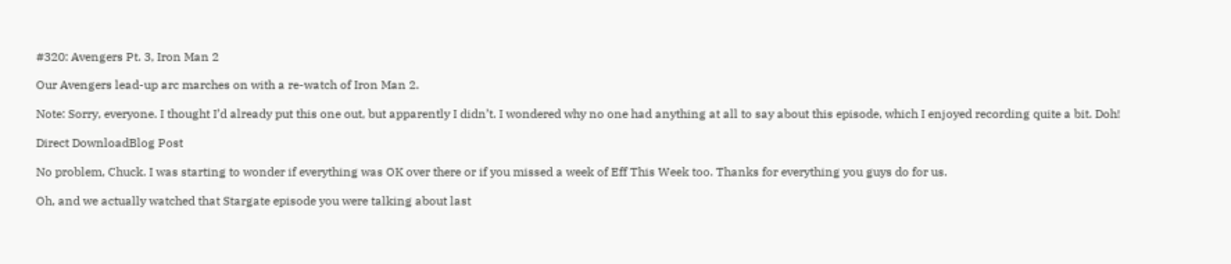#320: Avengers Pt. 3, Iron Man 2

Our Avengers lead-up arc marches on with a re-watch of Iron Man 2.

Note: Sorry, everyone. I thought I’d already put this one out, but apparently I didn’t. I wondered why no one had anything at all to say about this episode, which I enjoyed recording quite a bit. Doh!

Direct DownloadBlog Post

No problem, Chuck. I was starting to wonder if everything was OK over there or if you missed a week of Eff This Week too. Thanks for everything you guys do for us.

Oh, and we actually watched that Stargate episode you were talking about last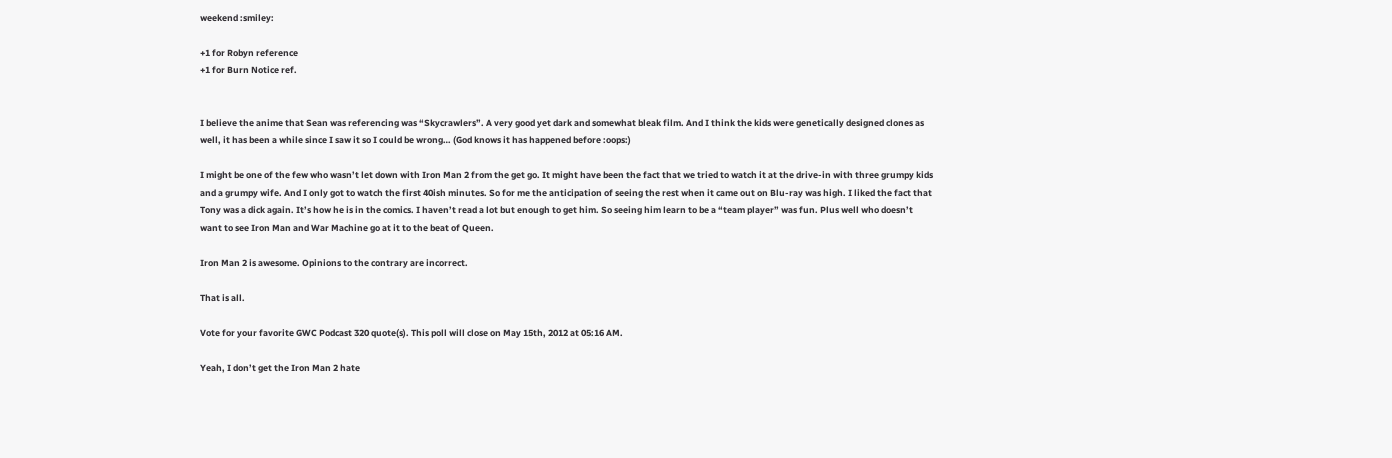weekend :smiley:

+1 for Robyn reference
+1 for Burn Notice ref.


I believe the anime that Sean was referencing was “Skycrawlers”. A very good yet dark and somewhat bleak film. And I think the kids were genetically designed clones as well, it has been a while since I saw it so I could be wrong… (God knows it has happened before :oops:)

I might be one of the few who wasn’t let down with Iron Man 2 from the get go. It might have been the fact that we tried to watch it at the drive-in with three grumpy kids and a grumpy wife. And I only got to watch the first 40ish minutes. So for me the anticipation of seeing the rest when it came out on Blu-ray was high. I liked the fact that Tony was a dick again. It’s how he is in the comics. I haven’t read a lot but enough to get him. So seeing him learn to be a “team player” was fun. Plus well who doesn’t want to see Iron Man and War Machine go at it to the beat of Queen.

Iron Man 2 is awesome. Opinions to the contrary are incorrect.

That is all.

Vote for your favorite GWC Podcast 320 quote(s). This poll will close on May 15th, 2012 at 05:16 AM.

Yeah, I don’t get the Iron Man 2 hate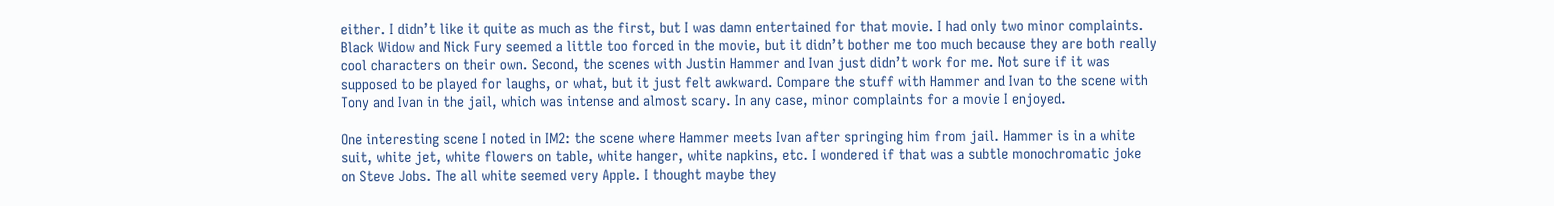either. I didn’t like it quite as much as the first, but I was damn entertained for that movie. I had only two minor complaints. Black Widow and Nick Fury seemed a little too forced in the movie, but it didn’t bother me too much because they are both really cool characters on their own. Second, the scenes with Justin Hammer and Ivan just didn’t work for me. Not sure if it was supposed to be played for laughs, or what, but it just felt awkward. Compare the stuff with Hammer and Ivan to the scene with Tony and Ivan in the jail, which was intense and almost scary. In any case, minor complaints for a movie I enjoyed.

One interesting scene I noted in IM2: the scene where Hammer meets Ivan after springing him from jail. Hammer is in a white suit, white jet, white flowers on table, white hanger, white napkins, etc. I wondered if that was a subtle monochromatic joke on Steve Jobs. The all white seemed very Apple. I thought maybe they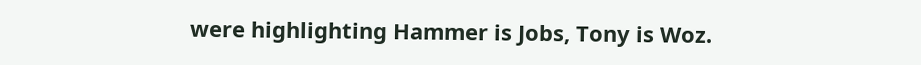were highlighting Hammer is Jobs, Tony is Woz.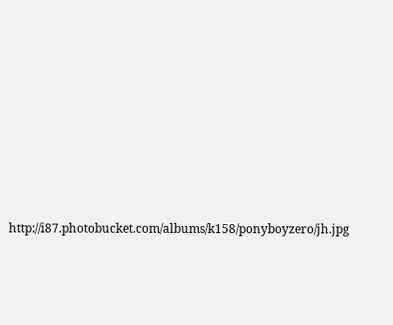http://i87.photobucket.com/albums/k158/ponyboyzero/jh.jpg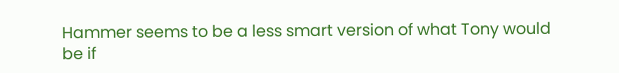Hammer seems to be a less smart version of what Tony would be if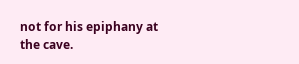not for his epiphany at the cave.